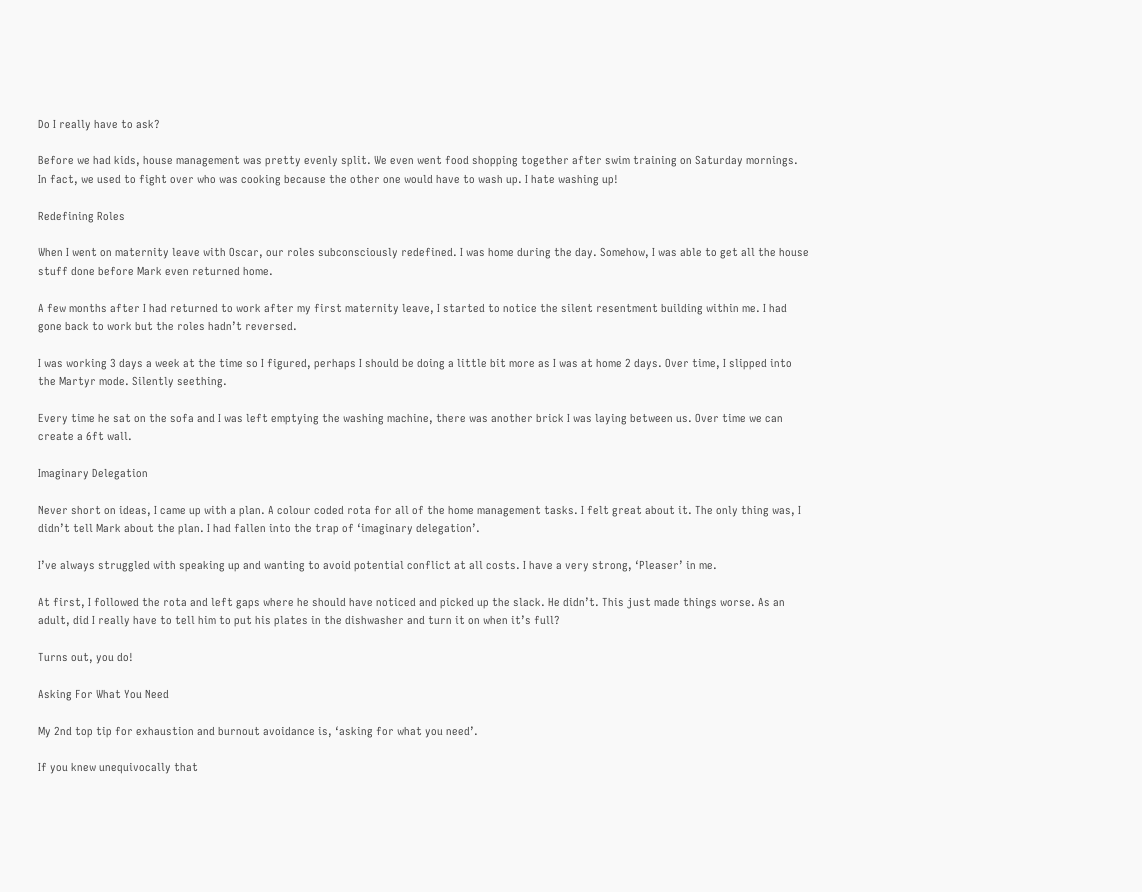Do I really have to ask?

Before we had kids, house management was pretty evenly split. We even went food shopping together after swim training on Saturday mornings. In fact, we used to fight over who was cooking because the other one would have to wash up. I hate washing up!

Redefining Roles

When I went on maternity leave with Oscar, our roles subconsciously redefined. I was home during the day. Somehow, I was able to get all the house stuff done before Mark even returned home.

A few months after I had returned to work after my first maternity leave, I started to notice the silent resentment building within me. I had gone back to work but the roles hadn’t reversed.

I was working 3 days a week at the time so I figured, perhaps I should be doing a little bit more as I was at home 2 days. Over time, I slipped into the Martyr mode. Silently seething.

Every time he sat on the sofa and I was left emptying the washing machine, there was another brick I was laying between us. Over time we can create a 6ft wall.

Imaginary Delegation

Never short on ideas, I came up with a plan. A colour coded rota for all of the home management tasks. I felt great about it. The only thing was, I didn’t tell Mark about the plan. I had fallen into the trap of ‘imaginary delegation’.

I’ve always struggled with speaking up and wanting to avoid potential conflict at all costs. I have a very strong, ‘Pleaser’ in me.

At first, I followed the rota and left gaps where he should have noticed and picked up the slack. He didn’t. This just made things worse. As an adult, did I really have to tell him to put his plates in the dishwasher and turn it on when it’s full?

Turns out, you do!

Asking For What You Need

My 2nd top tip for exhaustion and burnout avoidance is, ‘asking for what you need’.

If you knew unequivocally that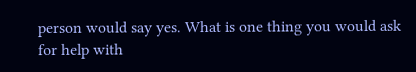person would say yes. What is one thing you would ask for help with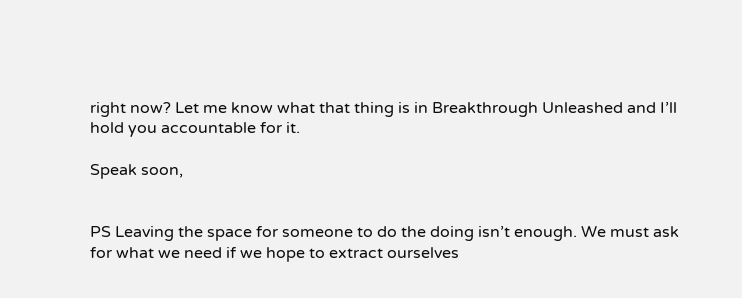right now? Let me know what that thing is in Breakthrough Unleashed and I’ll hold you accountable for it.

Speak soon,


PS Leaving the space for someone to do the doing isn’t enough. We must ask for what we need if we hope to extract ourselves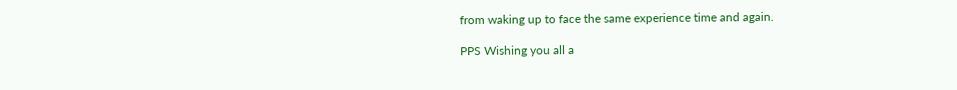from waking up to face the same experience time and again.

PPS Wishing you all a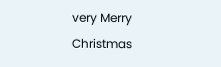very Merry Christmas